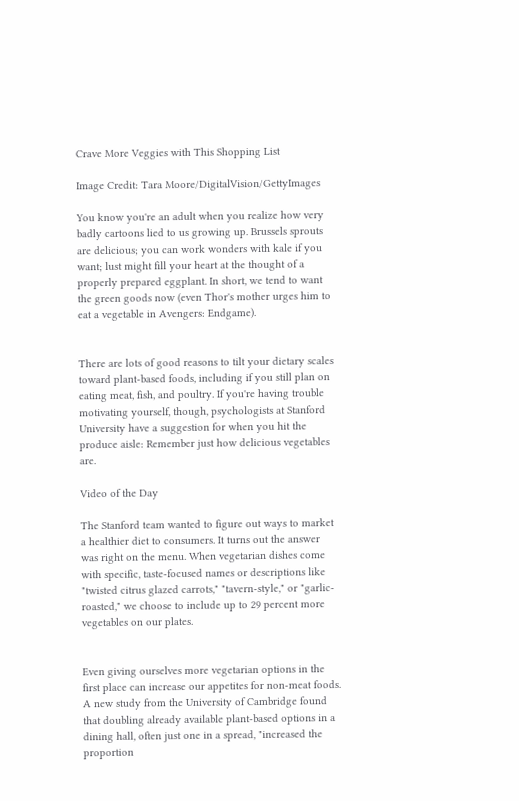Crave More Veggies with This Shopping List

Image Credit: Tara Moore/DigitalVision/GettyImages

You know you're an adult when you realize how very badly cartoons lied to us growing up. Brussels sprouts are delicious; you can work wonders with kale if you want; lust might fill your heart at the thought of a properly prepared eggplant. In short, we tend to want the green goods now (even Thor's mother urges him to eat a vegetable in Avengers: Endgame).


There are lots of good reasons to tilt your dietary scales toward plant-based foods, including if you still plan on eating meat, fish, and poultry. If you're having trouble motivating yourself, though, psychologists at Stanford University have a suggestion for when you hit the produce aisle: Remember just how delicious vegetables are.

Video of the Day

The Stanford team wanted to figure out ways to market a healthier diet to consumers. It turns out the answer was right on the menu. When vegetarian dishes come with specific, taste-focused names or descriptions like "twisted citrus glazed carrots," "tavern-style," or "garlic-roasted," we choose to include up to 29 percent more vegetables on our plates.


Even giving ourselves more vegetarian options in the first place can increase our appetites for non-meat foods. A new study from the University of Cambridge found that doubling already available plant-based options in a dining hall, often just one in a spread, "increased the proportion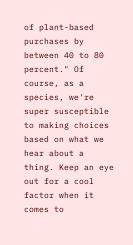of plant-based purchases by between 40 to 80 percent." Of course, as a species, we're super susceptible to making choices based on what we hear about a thing. Keep an eye out for a cool factor when it comes to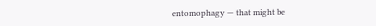entomophagy — that might be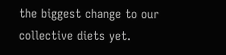the biggest change to our collective diets yet.